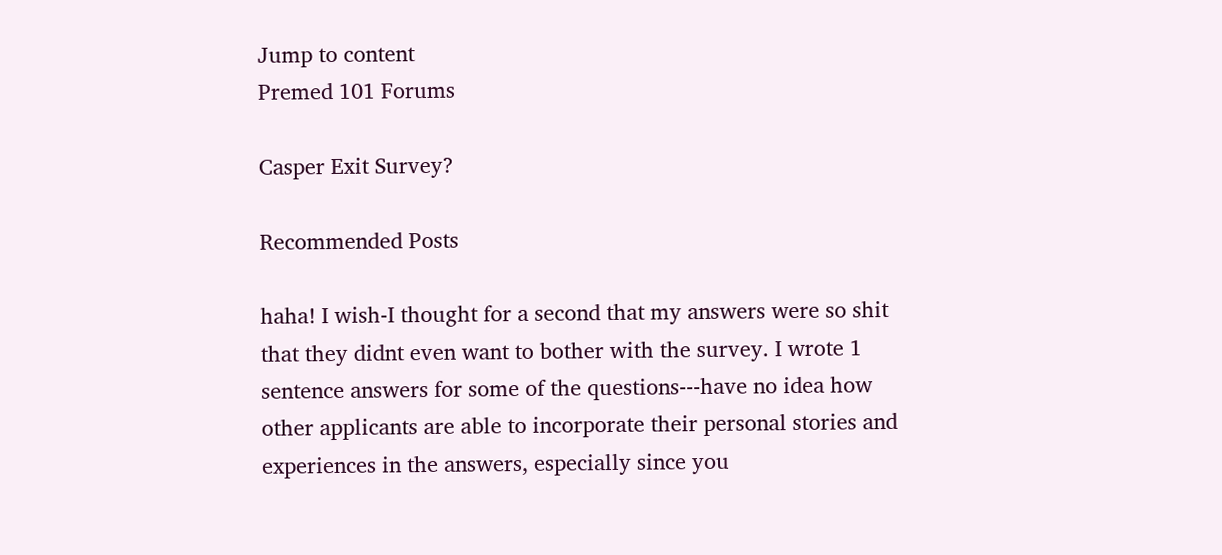Jump to content
Premed 101 Forums

Casper Exit Survey?

Recommended Posts

haha! I wish-I thought for a second that my answers were so shit that they didnt even want to bother with the survey. I wrote 1 sentence answers for some of the questions---have no idea how other applicants are able to incorporate their personal stories and experiences in the answers, especially since you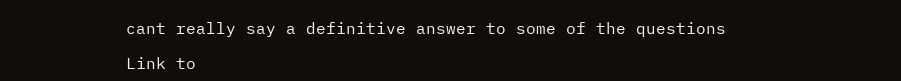cant really say a definitive answer to some of the questions

Link to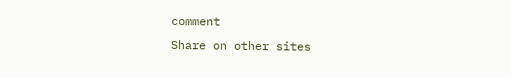comment
Share on other sites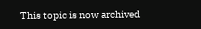This topic is now archived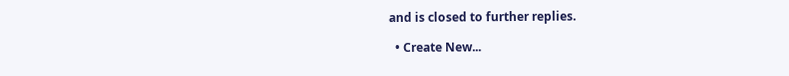and is closed to further replies.

  • Create New...